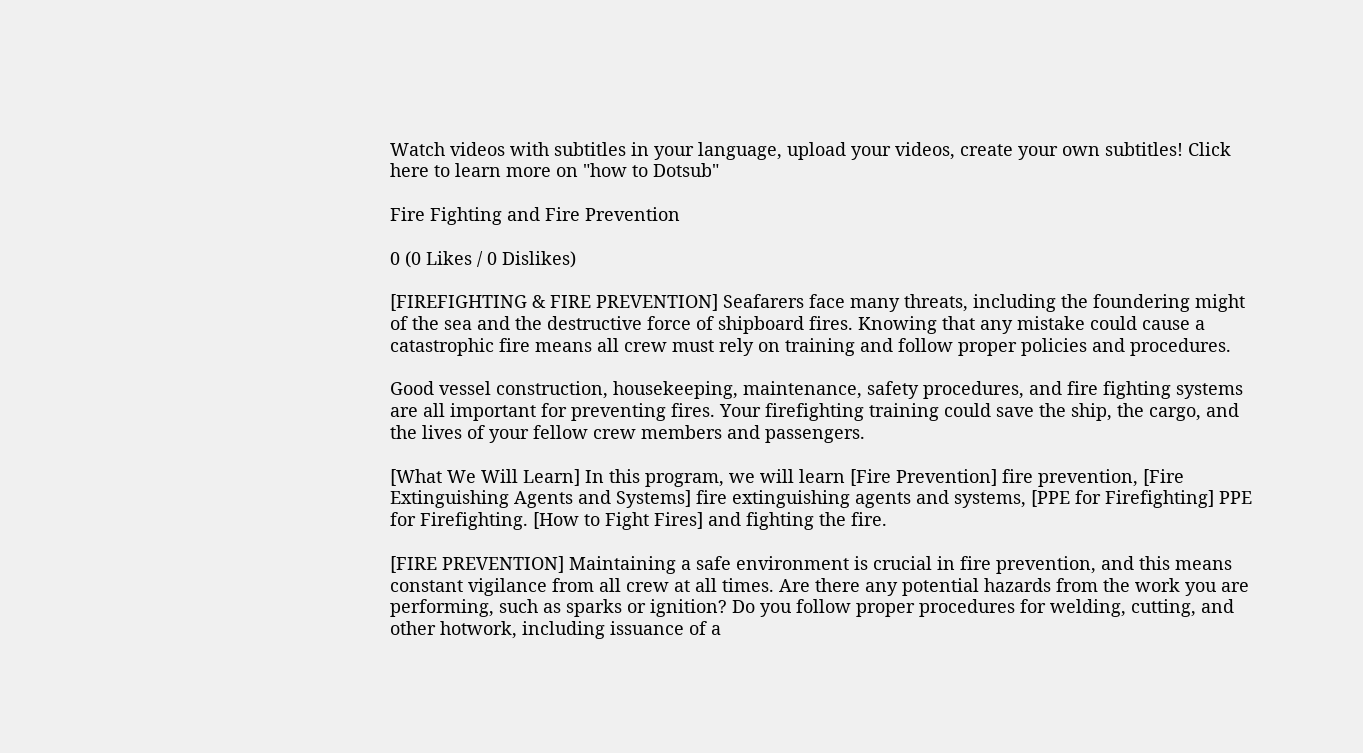Watch videos with subtitles in your language, upload your videos, create your own subtitles! Click here to learn more on "how to Dotsub"

Fire Fighting and Fire Prevention

0 (0 Likes / 0 Dislikes)

[FIREFIGHTING & FIRE PREVENTION] Seafarers face many threats, including the foundering might of the sea and the destructive force of shipboard fires. Knowing that any mistake could cause a catastrophic fire means all crew must rely on training and follow proper policies and procedures.

Good vessel construction, housekeeping, maintenance, safety procedures, and fire fighting systems are all important for preventing fires. Your firefighting training could save the ship, the cargo, and the lives of your fellow crew members and passengers.

[What We Will Learn] In this program, we will learn [Fire Prevention] fire prevention, [Fire Extinguishing Agents and Systems] fire extinguishing agents and systems, [PPE for Firefighting] PPE for Firefighting. [How to Fight Fires] and fighting the fire.

[FIRE PREVENTION] Maintaining a safe environment is crucial in fire prevention, and this means constant vigilance from all crew at all times. Are there any potential hazards from the work you are performing, such as sparks or ignition? Do you follow proper procedures for welding, cutting, and other hotwork, including issuance of a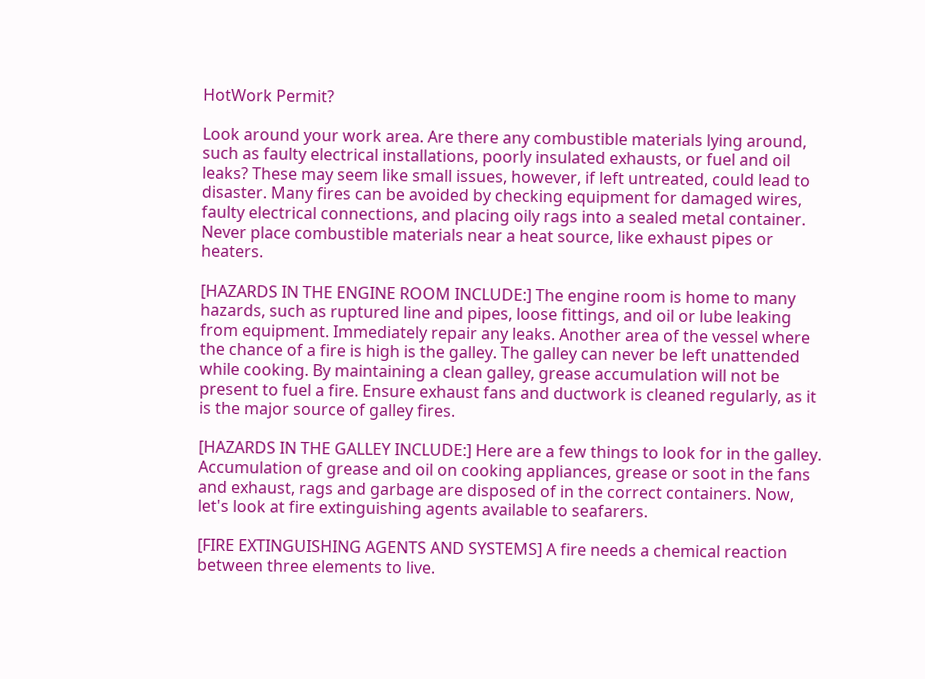HotWork Permit?

Look around your work area. Are there any combustible materials lying around, such as faulty electrical installations, poorly insulated exhausts, or fuel and oil leaks? These may seem like small issues, however, if left untreated, could lead to disaster. Many fires can be avoided by checking equipment for damaged wires, faulty electrical connections, and placing oily rags into a sealed metal container. Never place combustible materials near a heat source, like exhaust pipes or heaters.

[HAZARDS IN THE ENGINE ROOM INCLUDE:] The engine room is home to many hazards, such as ruptured line and pipes, loose fittings, and oil or lube leaking from equipment. Immediately repair any leaks. Another area of the vessel where the chance of a fire is high is the galley. The galley can never be left unattended while cooking. By maintaining a clean galley, grease accumulation will not be present to fuel a fire. Ensure exhaust fans and ductwork is cleaned regularly, as it is the major source of galley fires.

[HAZARDS IN THE GALLEY INCLUDE:] Here are a few things to look for in the galley. Accumulation of grease and oil on cooking appliances, grease or soot in the fans and exhaust, rags and garbage are disposed of in the correct containers. Now, let's look at fire extinguishing agents available to seafarers.

[FIRE EXTINGUISHING AGENTS AND SYSTEMS] A fire needs a chemical reaction between three elements to live.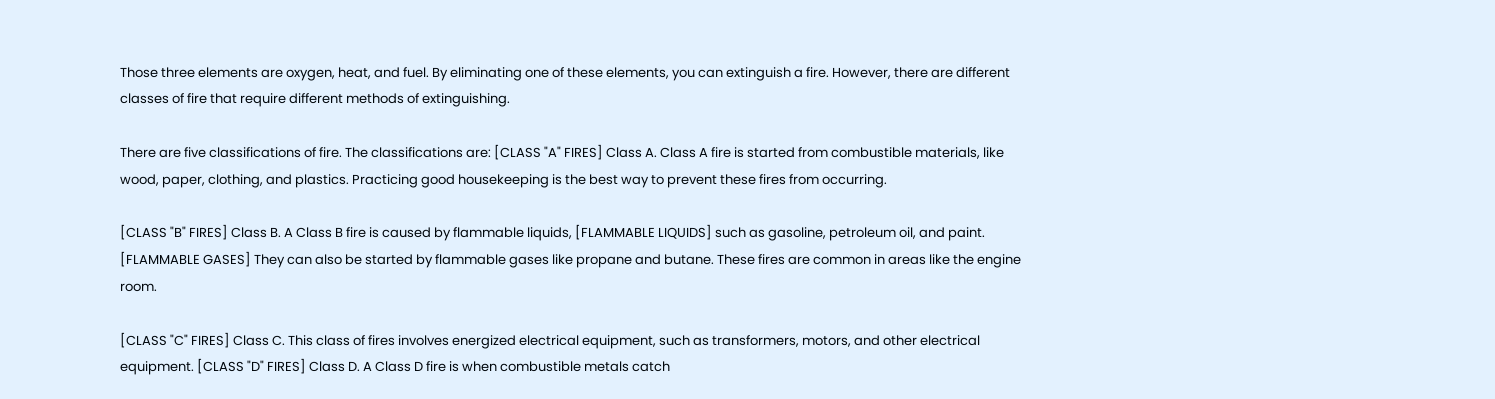Those three elements are oxygen, heat, and fuel. By eliminating one of these elements, you can extinguish a fire. However, there are different classes of fire that require different methods of extinguishing.

There are five classifications of fire. The classifications are: [CLASS "A" FIRES] Class A. Class A fire is started from combustible materials, like wood, paper, clothing, and plastics. Practicing good housekeeping is the best way to prevent these fires from occurring.

[CLASS "B" FIRES] Class B. A Class B fire is caused by flammable liquids, [FLAMMABLE LIQUIDS] such as gasoline, petroleum oil, and paint. [FLAMMABLE GASES] They can also be started by flammable gases like propane and butane. These fires are common in areas like the engine room.

[CLASS "C" FIRES] Class C. This class of fires involves energized electrical equipment, such as transformers, motors, and other electrical equipment. [CLASS "D" FIRES] Class D. A Class D fire is when combustible metals catch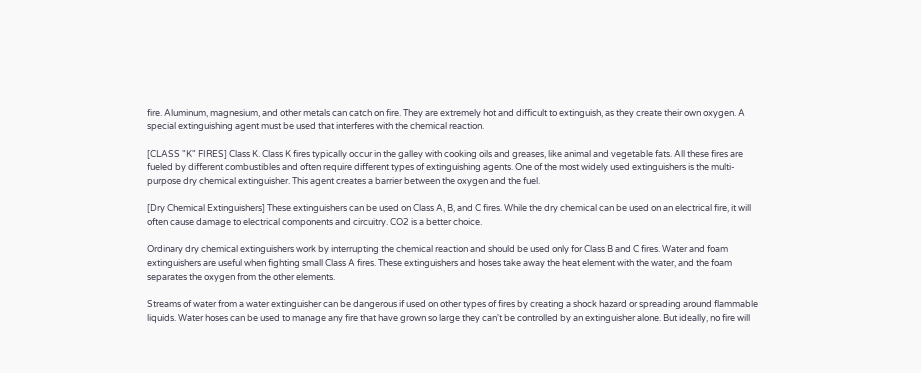fire. Aluminum, magnesium, and other metals can catch on fire. They are extremely hot and difficult to extinguish, as they create their own oxygen. A special extinguishing agent must be used that interferes with the chemical reaction.

[CLASS "K" FIRES] Class K. Class K fires typically occur in the galley with cooking oils and greases, like animal and vegetable fats. All these fires are fueled by different combustibles and often require different types of extinguishing agents. One of the most widely used extinguishers is the multi-purpose dry chemical extinguisher. This agent creates a barrier between the oxygen and the fuel.

[Dry Chemical Extinguishers] These extinguishers can be used on Class A, B, and C fires. While the dry chemical can be used on an electrical fire, it will often cause damage to electrical components and circuitry. CO2 is a better choice.

Ordinary dry chemical extinguishers work by interrupting the chemical reaction and should be used only for Class B and C fires. Water and foam extinguishers are useful when fighting small Class A fires. These extinguishers and hoses take away the heat element with the water, and the foam separates the oxygen from the other elements.

Streams of water from a water extinguisher can be dangerous if used on other types of fires by creating a shock hazard or spreading around flammable liquids. Water hoses can be used to manage any fire that have grown so large they can't be controlled by an extinguisher alone. But ideally, no fire will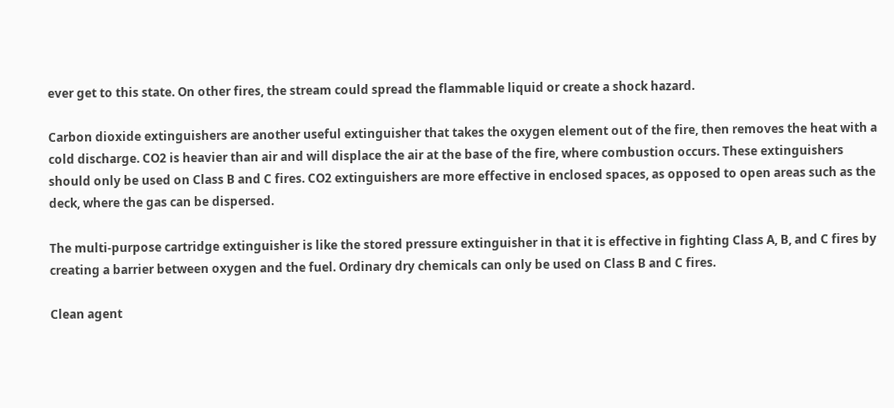ever get to this state. On other fires, the stream could spread the flammable liquid or create a shock hazard.

Carbon dioxide extinguishers are another useful extinguisher that takes the oxygen element out of the fire, then removes the heat with a cold discharge. CO2 is heavier than air and will displace the air at the base of the fire, where combustion occurs. These extinguishers should only be used on Class B and C fires. CO2 extinguishers are more effective in enclosed spaces, as opposed to open areas such as the deck, where the gas can be dispersed.

The multi-purpose cartridge extinguisher is like the stored pressure extinguisher in that it is effective in fighting Class A, B, and C fires by creating a barrier between oxygen and the fuel. Ordinary dry chemicals can only be used on Class B and C fires.

Clean agent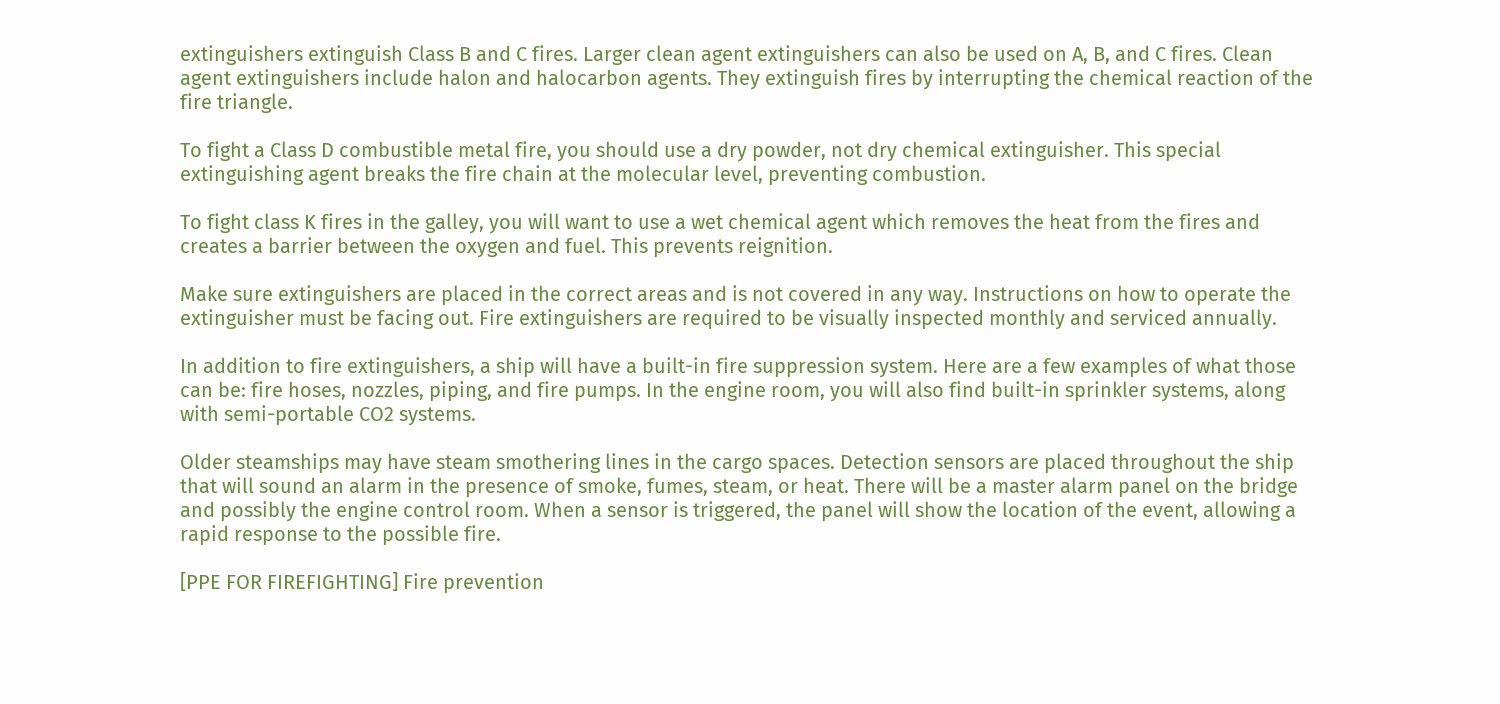extinguishers extinguish Class B and C fires. Larger clean agent extinguishers can also be used on A, B, and C fires. Clean agent extinguishers include halon and halocarbon agents. They extinguish fires by interrupting the chemical reaction of the fire triangle.

To fight a Class D combustible metal fire, you should use a dry powder, not dry chemical extinguisher. This special extinguishing agent breaks the fire chain at the molecular level, preventing combustion.

To fight class K fires in the galley, you will want to use a wet chemical agent which removes the heat from the fires and creates a barrier between the oxygen and fuel. This prevents reignition.

Make sure extinguishers are placed in the correct areas and is not covered in any way. Instructions on how to operate the extinguisher must be facing out. Fire extinguishers are required to be visually inspected monthly and serviced annually.

In addition to fire extinguishers, a ship will have a built-in fire suppression system. Here are a few examples of what those can be: fire hoses, nozzles, piping, and fire pumps. In the engine room, you will also find built-in sprinkler systems, along with semi-portable CO2 systems.

Older steamships may have steam smothering lines in the cargo spaces. Detection sensors are placed throughout the ship that will sound an alarm in the presence of smoke, fumes, steam, or heat. There will be a master alarm panel on the bridge and possibly the engine control room. When a sensor is triggered, the panel will show the location of the event, allowing a rapid response to the possible fire.

[PPE FOR FIREFIGHTING] Fire prevention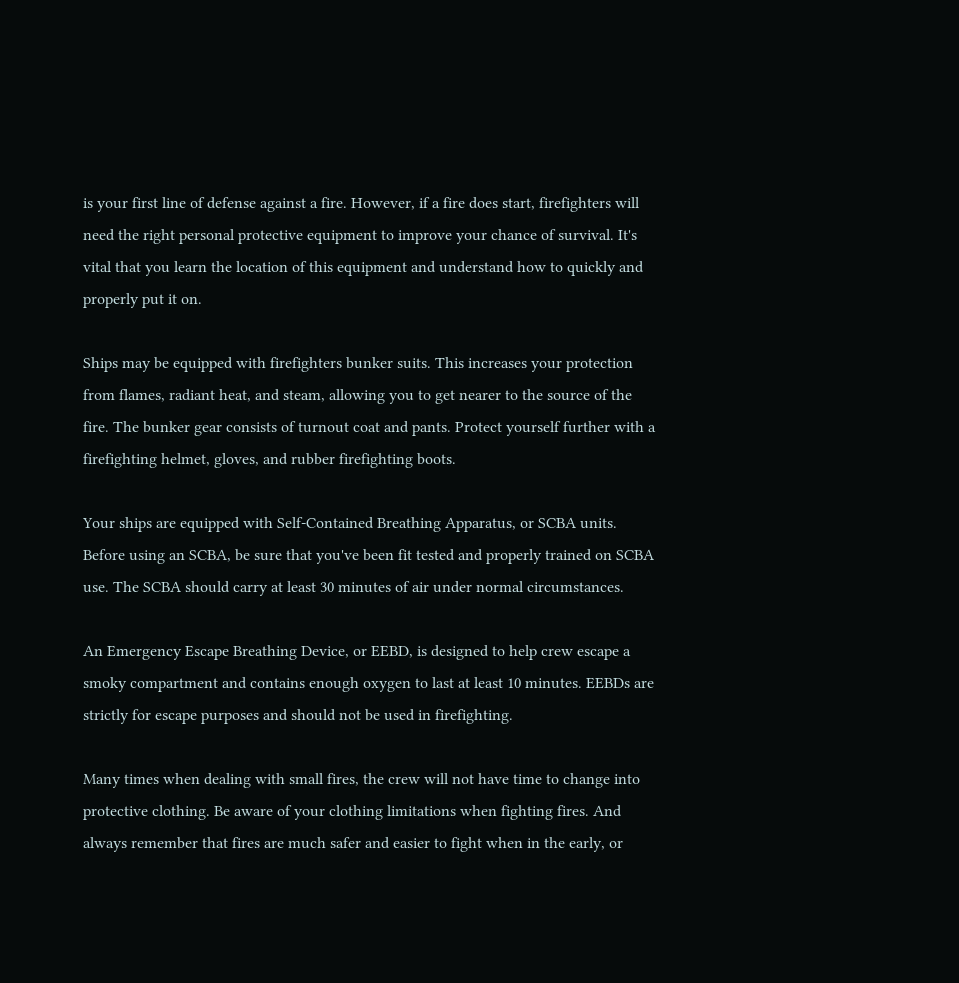is your first line of defense against a fire. However, if a fire does start, firefighters will need the right personal protective equipment to improve your chance of survival. It's vital that you learn the location of this equipment and understand how to quickly and properly put it on.

Ships may be equipped with firefighters bunker suits. This increases your protection from flames, radiant heat, and steam, allowing you to get nearer to the source of the fire. The bunker gear consists of turnout coat and pants. Protect yourself further with a firefighting helmet, gloves, and rubber firefighting boots.

Your ships are equipped with Self-Contained Breathing Apparatus, or SCBA units. Before using an SCBA, be sure that you've been fit tested and properly trained on SCBA use. The SCBA should carry at least 30 minutes of air under normal circumstances.

An Emergency Escape Breathing Device, or EEBD, is designed to help crew escape a smoky compartment and contains enough oxygen to last at least 10 minutes. EEBDs are strictly for escape purposes and should not be used in firefighting.

Many times when dealing with small fires, the crew will not have time to change into protective clothing. Be aware of your clothing limitations when fighting fires. And always remember that fires are much safer and easier to fight when in the early, or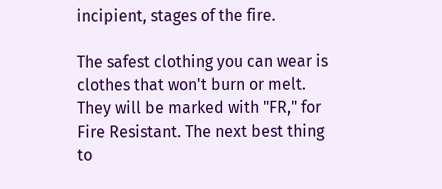incipient, stages of the fire.

The safest clothing you can wear is clothes that won't burn or melt. They will be marked with "FR," for Fire Resistant. The next best thing to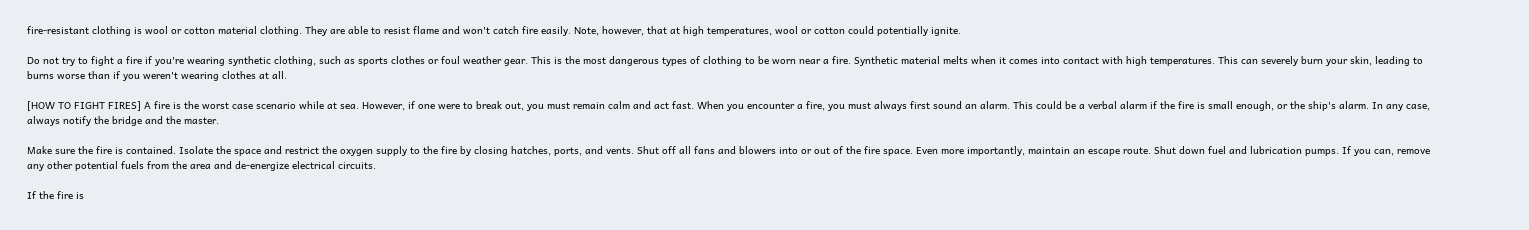fire-resistant clothing is wool or cotton material clothing. They are able to resist flame and won't catch fire easily. Note, however, that at high temperatures, wool or cotton could potentially ignite.

Do not try to fight a fire if you're wearing synthetic clothing, such as sports clothes or foul weather gear. This is the most dangerous types of clothing to be worn near a fire. Synthetic material melts when it comes into contact with high temperatures. This can severely burn your skin, leading to burns worse than if you weren't wearing clothes at all.

[HOW TO FIGHT FIRES] A fire is the worst case scenario while at sea. However, if one were to break out, you must remain calm and act fast. When you encounter a fire, you must always first sound an alarm. This could be a verbal alarm if the fire is small enough, or the ship's alarm. In any case, always notify the bridge and the master.

Make sure the fire is contained. Isolate the space and restrict the oxygen supply to the fire by closing hatches, ports, and vents. Shut off all fans and blowers into or out of the fire space. Even more importantly, maintain an escape route. Shut down fuel and lubrication pumps. If you can, remove any other potential fuels from the area and de-energize electrical circuits.

If the fire is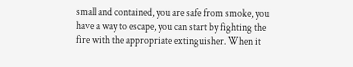small and contained, you are safe from smoke, you have a way to escape, you can start by fighting the fire with the appropriate extinguisher. When it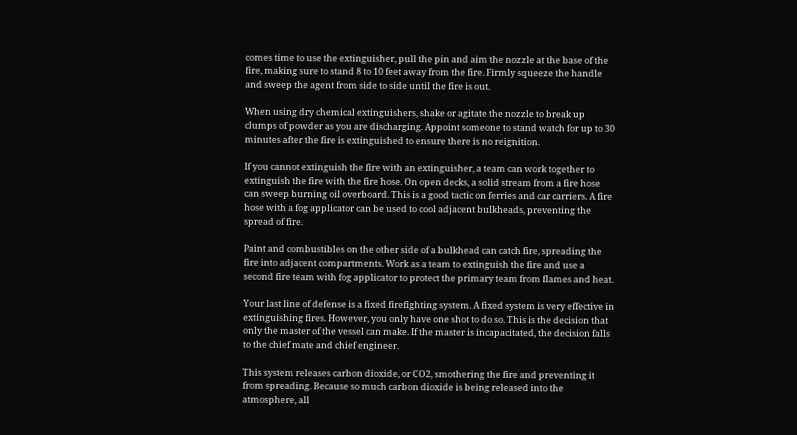comes time to use the extinguisher, pull the pin and aim the nozzle at the base of the fire, making sure to stand 8 to 10 feet away from the fire. Firmly squeeze the handle and sweep the agent from side to side until the fire is out.

When using dry chemical extinguishers, shake or agitate the nozzle to break up clumps of powder as you are discharging. Appoint someone to stand watch for up to 30 minutes after the fire is extinguished to ensure there is no reignition.

If you cannot extinguish the fire with an extinguisher, a team can work together to extinguish the fire with the fire hose. On open decks, a solid stream from a fire hose can sweep burning oil overboard. This is a good tactic on ferries and car carriers. A fire hose with a fog applicator can be used to cool adjacent bulkheads, preventing the spread of fire.

Paint and combustibles on the other side of a bulkhead can catch fire, spreading the fire into adjacent compartments. Work as a team to extinguish the fire and use a second fire team with fog applicator to protect the primary team from flames and heat.

Your last line of defense is a fixed firefighting system. A fixed system is very effective in extinguishing fires. However, you only have one shot to do so. This is the decision that only the master of the vessel can make. If the master is incapacitated, the decision falls to the chief mate and chief engineer.

This system releases carbon dioxide, or CO2, smothering the fire and preventing it from spreading. Because so much carbon dioxide is being released into the atmosphere, all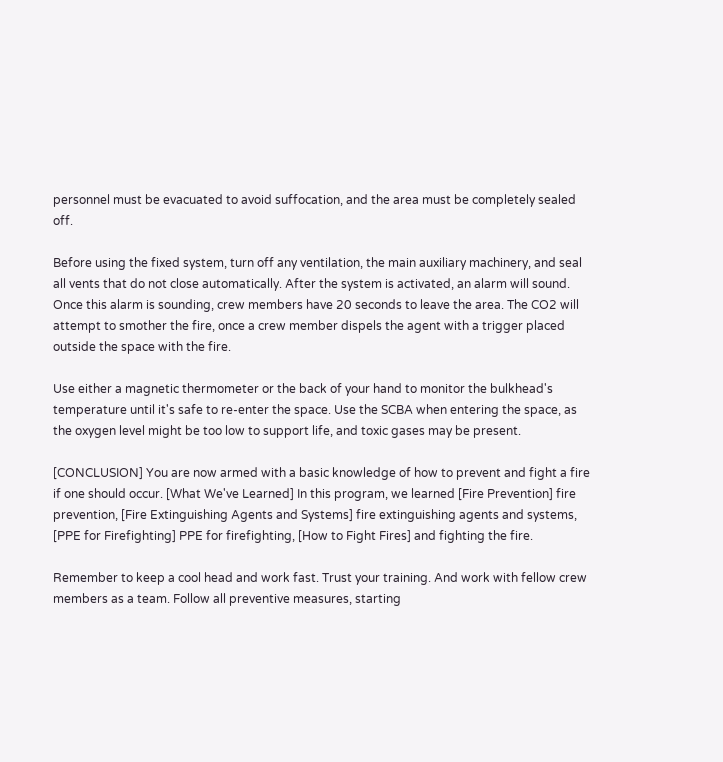personnel must be evacuated to avoid suffocation, and the area must be completely sealed off.

Before using the fixed system, turn off any ventilation, the main auxiliary machinery, and seal all vents that do not close automatically. After the system is activated, an alarm will sound. Once this alarm is sounding, crew members have 20 seconds to leave the area. The CO2 will attempt to smother the fire, once a crew member dispels the agent with a trigger placed outside the space with the fire.

Use either a magnetic thermometer or the back of your hand to monitor the bulkhead's temperature until it's safe to re-enter the space. Use the SCBA when entering the space, as the oxygen level might be too low to support life, and toxic gases may be present.

[CONCLUSION] You are now armed with a basic knowledge of how to prevent and fight a fire if one should occur. [What We've Learned] In this program, we learned [Fire Prevention] fire prevention, [Fire Extinguishing Agents and Systems] fire extinguishing agents and systems, [PPE for Firefighting] PPE for firefighting, [How to Fight Fires] and fighting the fire.

Remember to keep a cool head and work fast. Trust your training. And work with fellow crew members as a team. Follow all preventive measures, starting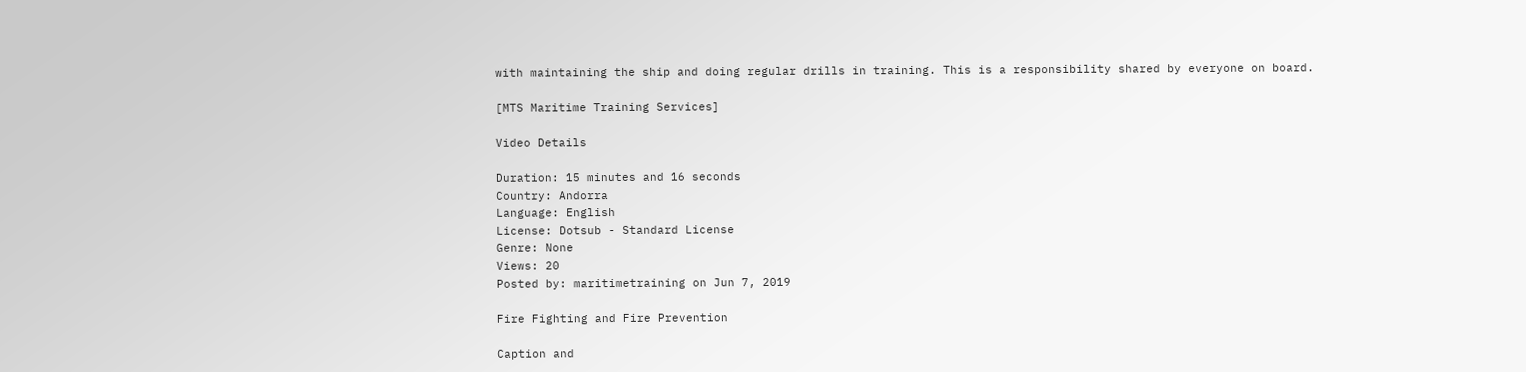with maintaining the ship and doing regular drills in training. This is a responsibility shared by everyone on board.

[MTS Maritime Training Services]

Video Details

Duration: 15 minutes and 16 seconds
Country: Andorra
Language: English
License: Dotsub - Standard License
Genre: None
Views: 20
Posted by: maritimetraining on Jun 7, 2019

Fire Fighting and Fire Prevention

Caption and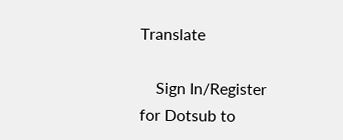Translate

    Sign In/Register for Dotsub to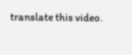translate this video.